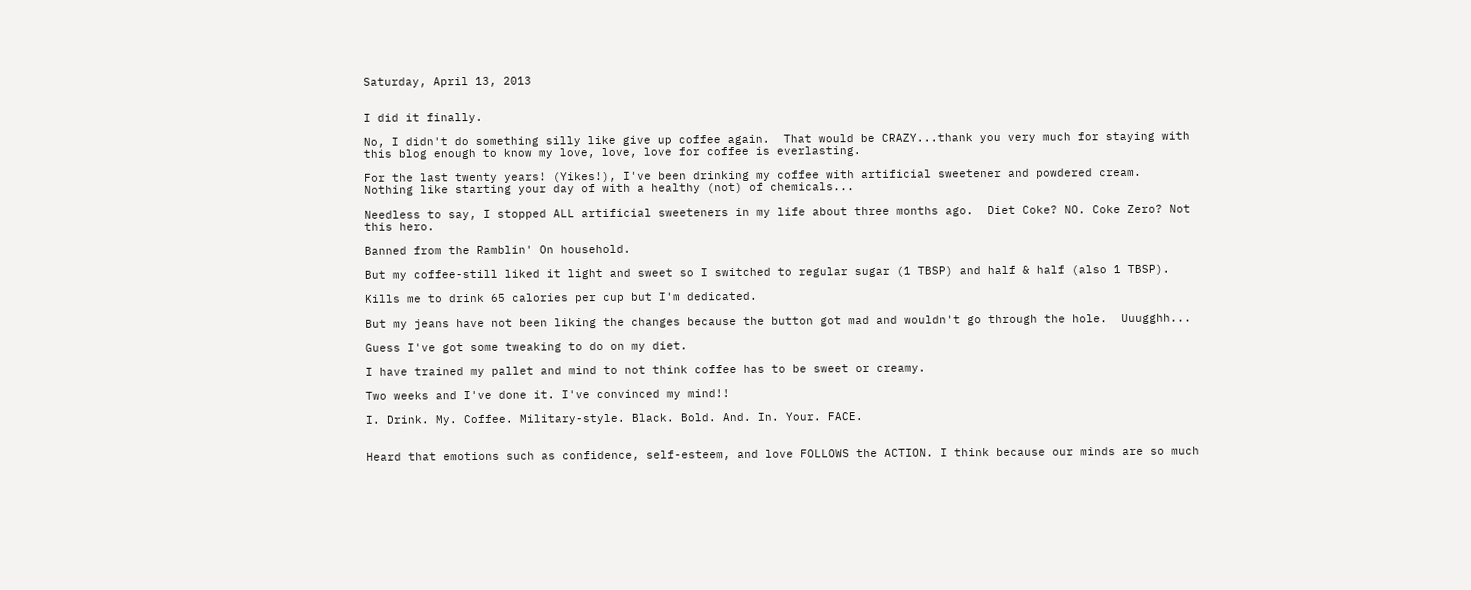Saturday, April 13, 2013


I did it finally.

No, I didn't do something silly like give up coffee again.  That would be CRAZY...thank you very much for staying with this blog enough to know my love, love, love for coffee is everlasting.

For the last twenty years! (Yikes!), I've been drinking my coffee with artificial sweetener and powdered cream.  Nothing like starting your day of with a healthy (not) of chemicals...

Needless to say, I stopped ALL artificial sweeteners in my life about three months ago.  Diet Coke? NO. Coke Zero? Not this hero.

Banned from the Ramblin' On household.

But my coffee-still liked it light and sweet so I switched to regular sugar (1 TBSP) and half & half (also 1 TBSP).

Kills me to drink 65 calories per cup but I'm dedicated.

But my jeans have not been liking the changes because the button got mad and wouldn't go through the hole.  Uuugghh...

Guess I've got some tweaking to do on my diet.

I have trained my pallet and mind to not think coffee has to be sweet or creamy.

Two weeks and I've done it. I've convinced my mind!!

I. Drink. My. Coffee. Military-style. Black. Bold. And. In. Your. FACE.


Heard that emotions such as confidence, self-esteem, and love FOLLOWS the ACTION. I think because our minds are so much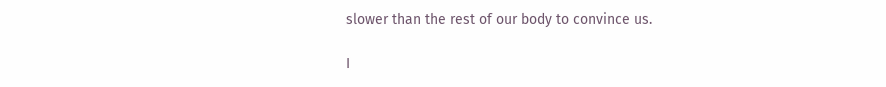slower than the rest of our body to convince us.

I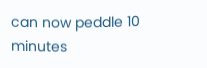can now peddle 10 minutes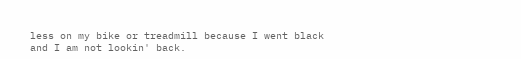less on my bike or treadmill because I went black and I am not lookin' back.